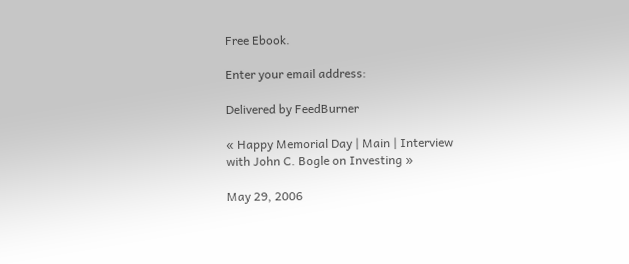Free Ebook.

Enter your email address:

Delivered by FeedBurner

« Happy Memorial Day | Main | Interview with John C. Bogle on Investing »

May 29, 2006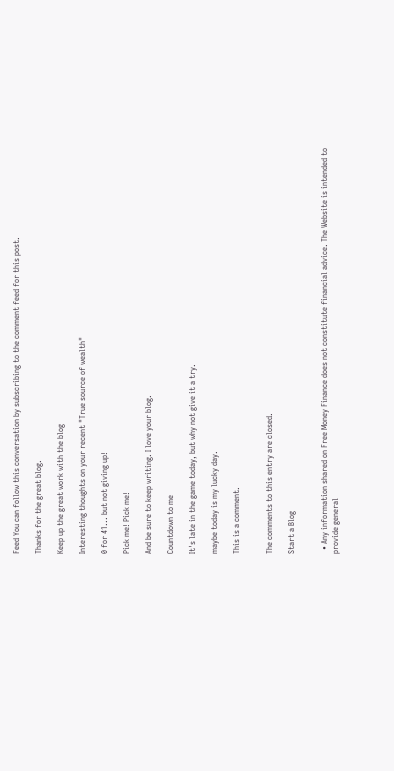Feed You can follow this conversation by subscribing to the comment feed for this post.

Thanks for the great blog.

Keep up the great work with the blog

Interesting thoughts on your recent "True source of wealth"

0 for 41... but not giving up!

Pick me! Pick me!

And be sure to keep writing. I love your blog.

Countdown to me

It's late in the game today, but why not give it a try.

maybe today is my lucky day.

This is a comment.


The comments to this entry are closed.

Start a Blog


  • Any information shared on Free Money Finance does not constitute financial advice. The Website is intended to provide general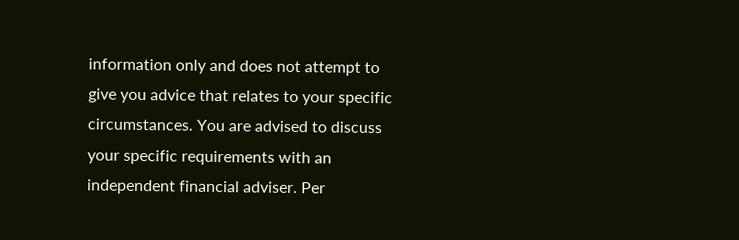information only and does not attempt to give you advice that relates to your specific circumstances. You are advised to discuss your specific requirements with an independent financial adviser. Per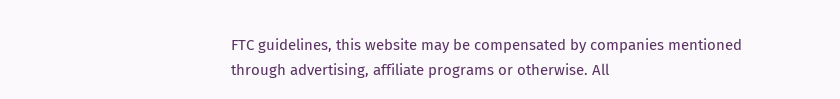FTC guidelines, this website may be compensated by companies mentioned through advertising, affiliate programs or otherwise. All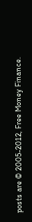posts are © 2005-2012, Free Money Finance.